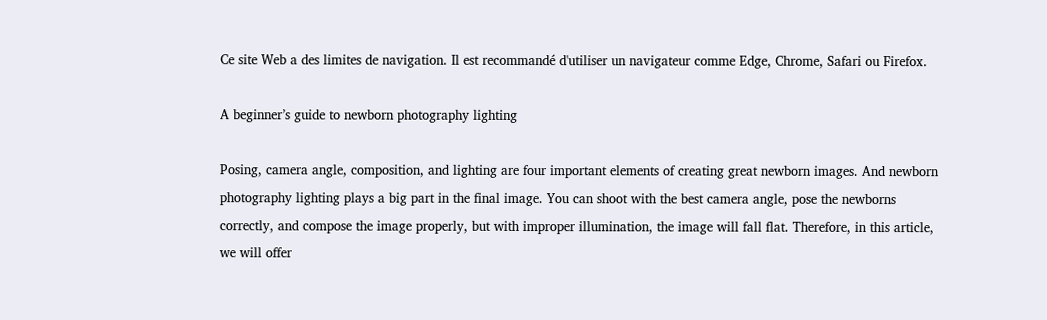Ce site Web a des limites de navigation. Il est recommandé d'utiliser un navigateur comme Edge, Chrome, Safari ou Firefox.

A beginner’s guide to newborn photography lighting

Posing, camera angle, composition, and lighting are four important elements of creating great newborn images. And newborn photography lighting plays a big part in the final image. You can shoot with the best camera angle, pose the newborns correctly, and compose the image properly, but with improper illumination, the image will fall flat. Therefore, in this article, we will offer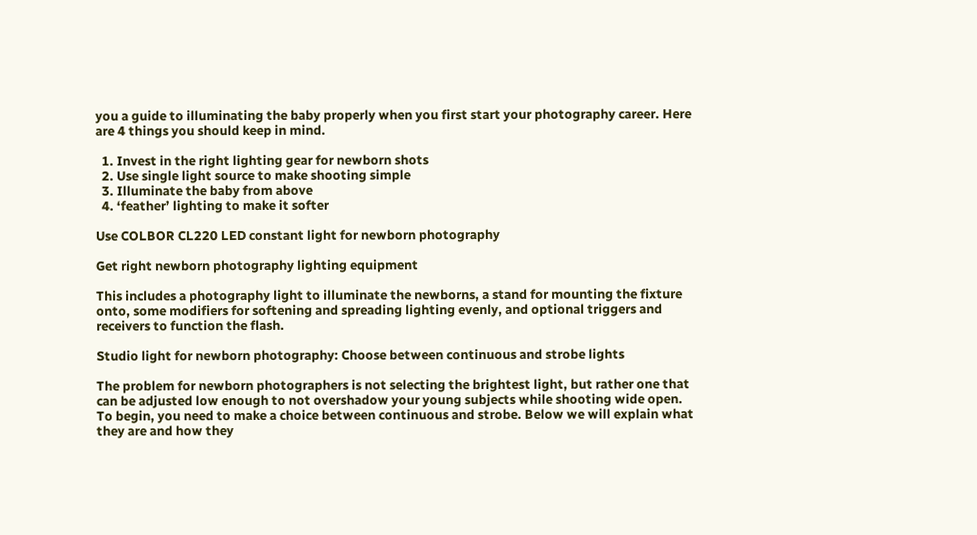you a guide to illuminating the baby properly when you first start your photography career. Here are 4 things you should keep in mind.

  1. Invest in the right lighting gear for newborn shots
  2. Use single light source to make shooting simple
  3. Illuminate the baby from above
  4. ‘feather’ lighting to make it softer

Use COLBOR CL220 LED constant light for newborn photography

Get right newborn photography lighting equipment

This includes a photography light to illuminate the newborns, a stand for mounting the fixture onto, some modifiers for softening and spreading lighting evenly, and optional triggers and receivers to function the flash.

Studio light for newborn photography: Choose between continuous and strobe lights

The problem for newborn photographers is not selecting the brightest light, but rather one that can be adjusted low enough to not overshadow your young subjects while shooting wide open. To begin, you need to make a choice between continuous and strobe. Below we will explain what they are and how they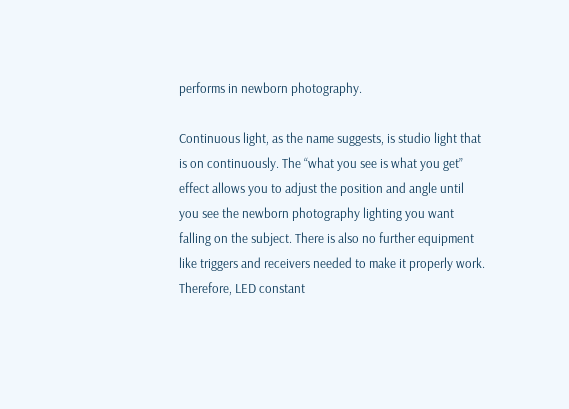performs in newborn photography.

Continuous light, as the name suggests, is studio light that is on continuously. The “what you see is what you get” effect allows you to adjust the position and angle until you see the newborn photography lighting you want falling on the subject. There is also no further equipment like triggers and receivers needed to make it properly work. Therefore, LED constant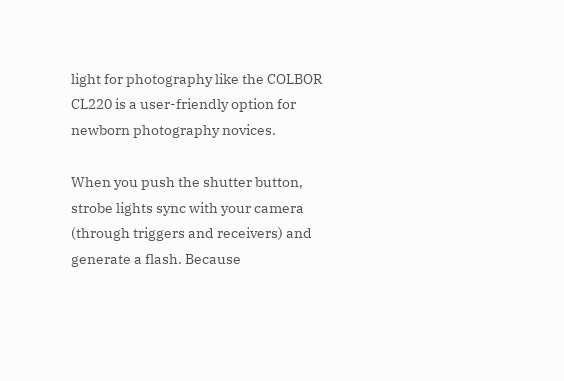light for photography like the COLBOR CL220 is a user-friendly option for newborn photography novices.

When you push the shutter button, strobe lights sync with your camera (through triggers and receivers) and generate a flash. Because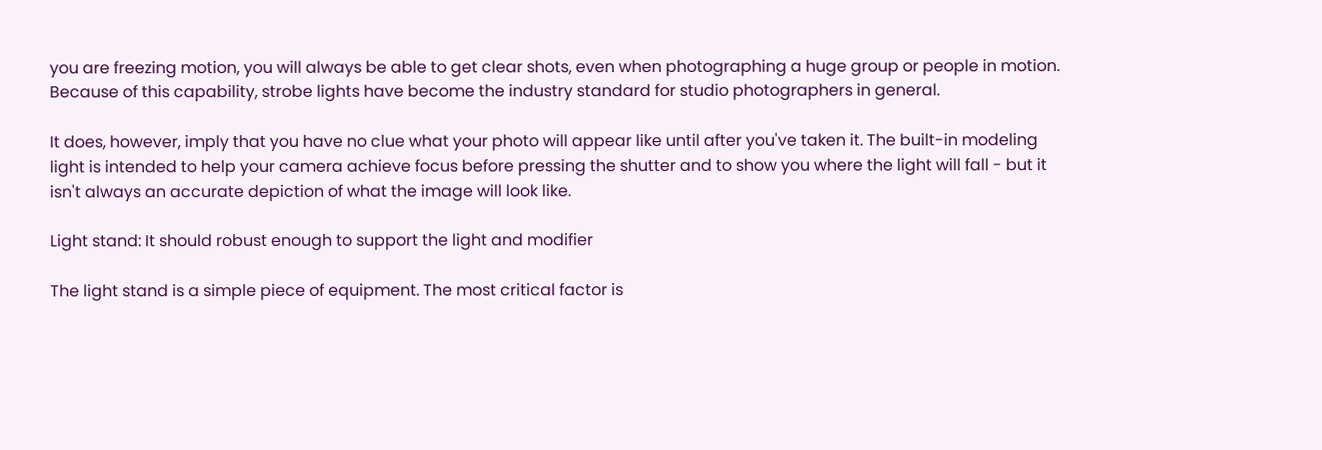you are freezing motion, you will always be able to get clear shots, even when photographing a huge group or people in motion. Because of this capability, strobe lights have become the industry standard for studio photographers in general.

It does, however, imply that you have no clue what your photo will appear like until after you've taken it. The built-in modeling light is intended to help your camera achieve focus before pressing the shutter and to show you where the light will fall - but it isn't always an accurate depiction of what the image will look like.

Light stand: It should robust enough to support the light and modifier

The light stand is a simple piece of equipment. The most critical factor is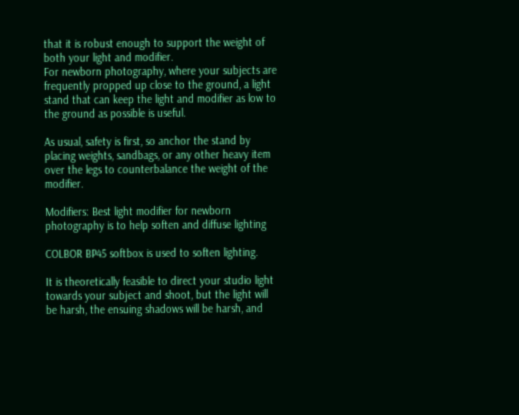that it is robust enough to support the weight of both your light and modifier.
For newborn photography, where your subjects are frequently propped up close to the ground, a light stand that can keep the light and modifier as low to the ground as possible is useful.

As usual, safety is first, so anchor the stand by placing weights, sandbags, or any other heavy item over the legs to counterbalance the weight of the modifier.

Modifiers: Best light modifier for newborn photography is to help soften and diffuse lighting

COLBOR BP45 softbox is used to soften lighting.

It is theoretically feasible to direct your studio light towards your subject and shoot, but the light will be harsh, the ensuing shadows will be harsh, and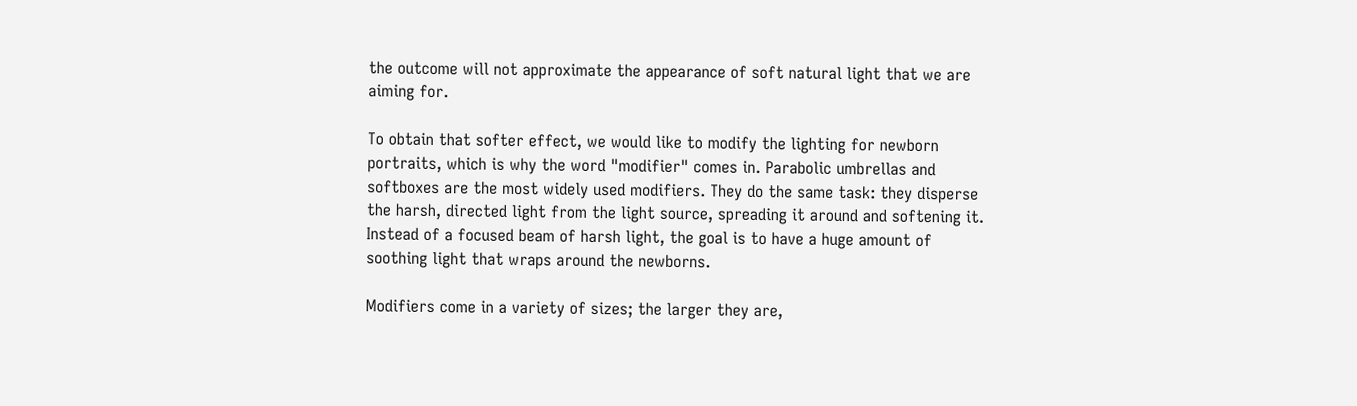the outcome will not approximate the appearance of soft natural light that we are aiming for.

To obtain that softer effect, we would like to modify the lighting for newborn portraits, which is why the word "modifier" comes in. Parabolic umbrellas and softboxes are the most widely used modifiers. They do the same task: they disperse the harsh, directed light from the light source, spreading it around and softening it. Instead of a focused beam of harsh light, the goal is to have a huge amount of soothing light that wraps around the newborns.

Modifiers come in a variety of sizes; the larger they are,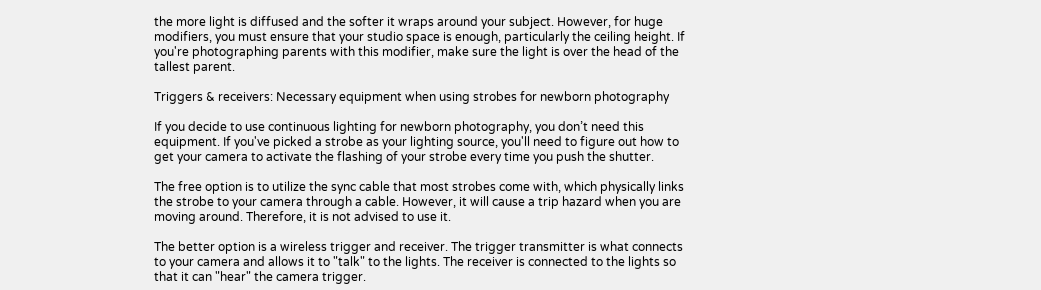the more light is diffused and the softer it wraps around your subject. However, for huge modifiers, you must ensure that your studio space is enough, particularly the ceiling height. If you're photographing parents with this modifier, make sure the light is over the head of the tallest parent.

Triggers & receivers: Necessary equipment when using strobes for newborn photography

If you decide to use continuous lighting for newborn photography, you don’t need this equipment. If you've picked a strobe as your lighting source, you'll need to figure out how to get your camera to activate the flashing of your strobe every time you push the shutter.

The free option is to utilize the sync cable that most strobes come with, which physically links the strobe to your camera through a cable. However, it will cause a trip hazard when you are moving around. Therefore, it is not advised to use it.

The better option is a wireless trigger and receiver. The trigger transmitter is what connects to your camera and allows it to "talk" to the lights. The receiver is connected to the lights so that it can "hear" the camera trigger.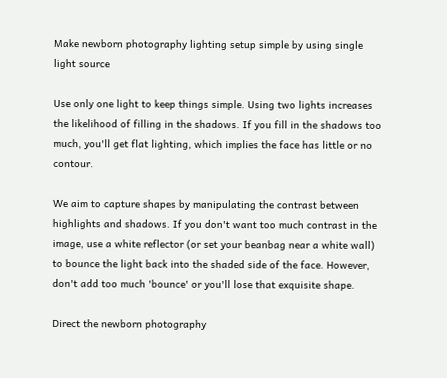Make newborn photography lighting setup simple by using single light source

Use only one light to keep things simple. Using two lights increases the likelihood of filling in the shadows. If you fill in the shadows too much, you'll get flat lighting, which implies the face has little or no contour.

We aim to capture shapes by manipulating the contrast between highlights and shadows. If you don't want too much contrast in the image, use a white reflector (or set your beanbag near a white wall) to bounce the light back into the shaded side of the face. However, don't add too much 'bounce' or you'll lose that exquisite shape.

Direct the newborn photography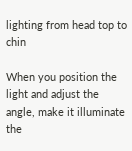lighting from head top to chin

When you position the light and adjust the angle, make it illuminate the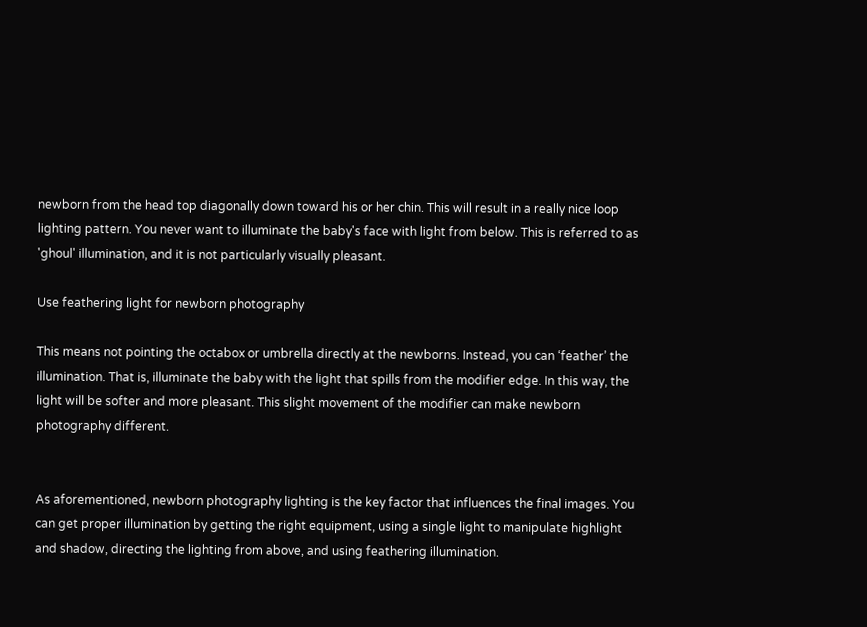newborn from the head top diagonally down toward his or her chin. This will result in a really nice loop lighting pattern. You never want to illuminate the baby's face with light from below. This is referred to as 'ghoul' illumination, and it is not particularly visually pleasant.

Use feathering light for newborn photography

This means not pointing the octabox or umbrella directly at the newborns. Instead, you can ‘feather’ the illumination. That is, illuminate the baby with the light that spills from the modifier edge. In this way, the light will be softer and more pleasant. This slight movement of the modifier can make newborn photography different.


As aforementioned, newborn photography lighting is the key factor that influences the final images. You can get proper illumination by getting the right equipment, using a single light to manipulate highlight and shadow, directing the lighting from above, and using feathering illumination.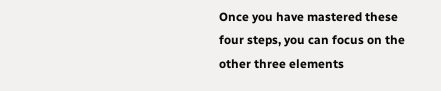Once you have mastered these four steps, you can focus on the other three elements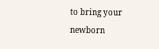to bring your newborn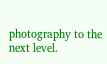photography to the next level.